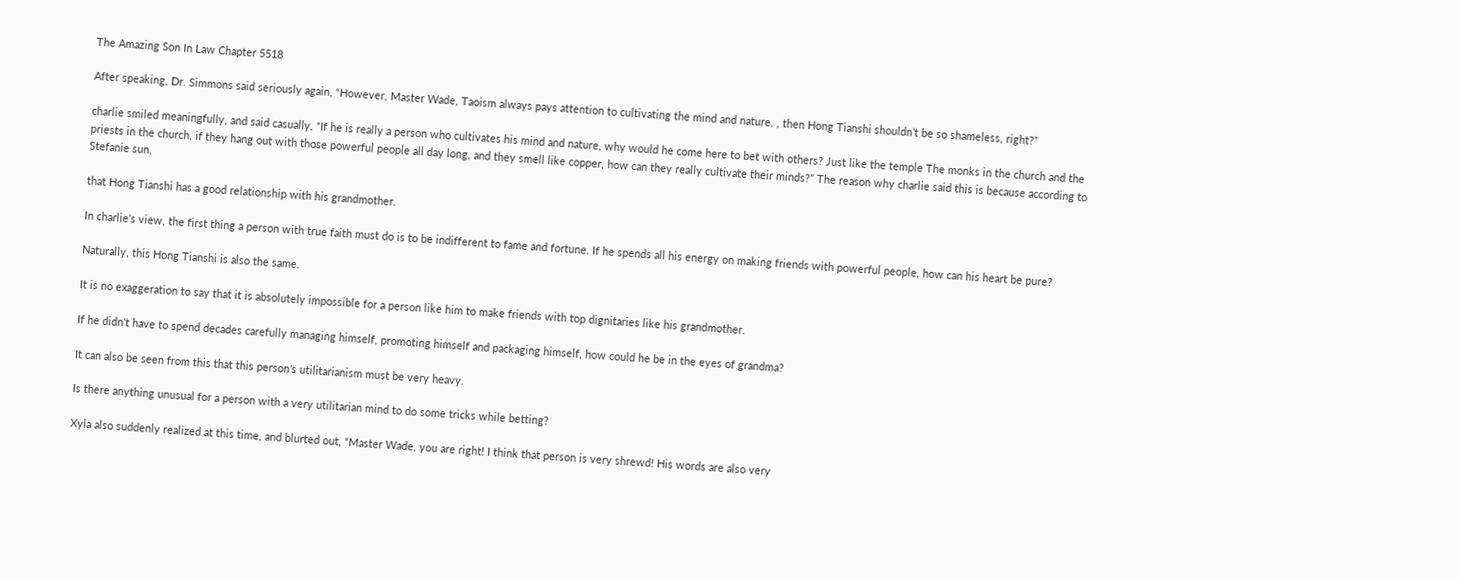The Amazing Son In Law Chapter 5518

After speaking, Dr. Simmons said seriously again, “However, Master Wade, Taoism always pays attention to cultivating the mind and nature. , then Hong Tianshi shouldn’t be so shameless, right?”

charlie smiled meaningfully, and said casually, “If he is really a person who cultivates his mind and nature, why would he come here to bet with others? Just like the temple The monks in the church and the priests in the church, if they hang out with those powerful people all day long, and they smell like copper, how can they really cultivate their minds?” The reason why charlie said this is because according to Stefanie sun,

that Hong Tianshi has a good relationship with his grandmother.

In charlie’s view, the first thing a person with true faith must do is to be indifferent to fame and fortune. If he spends all his energy on making friends with powerful people, how can his heart be pure?

Naturally, this Hong Tianshi is also the same.

It is no exaggeration to say that it is absolutely impossible for a person like him to make friends with top dignitaries like his grandmother.

If he didn’t have to spend decades carefully managing himself, promoting himself and packaging himself, how could he be in the eyes of grandma?

It can also be seen from this that this person’s utilitarianism must be very heavy.

Is there anything unusual for a person with a very utilitarian mind to do some tricks while betting?

Xyla also suddenly realized at this time, and blurted out, “Master Wade, you are right! I think that person is very shrewd! His words are also very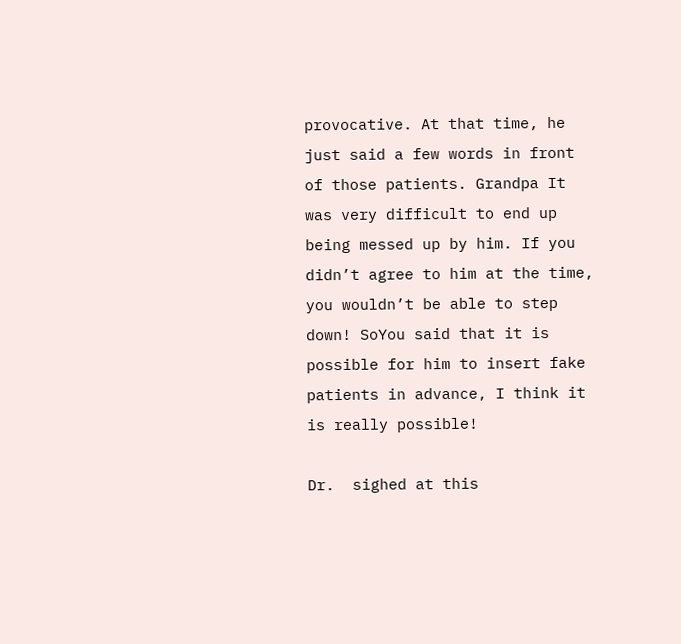provocative. At that time, he just said a few words in front of those patients. Grandpa It was very difficult to end up being messed up by him. If you didn’t agree to him at the time, you wouldn’t be able to step down! SoYou said that it is possible for him to insert fake patients in advance, I think it is really possible!

Dr.  sighed at this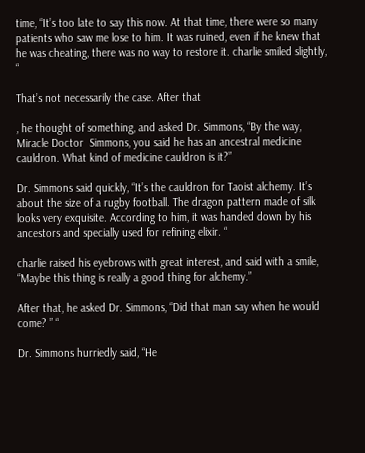time, “It’s too late to say this now. At that time, there were so many patients who saw me lose to him. It was ruined, even if he knew that he was cheating, there was no way to restore it. charlie smiled slightly, “

That’s not necessarily the case. After that

, he thought of something, and asked Dr. Simmons, “By the way, Miracle Doctor  Simmons, you said he has an ancestral medicine cauldron. What kind of medicine cauldron is it?”

Dr. Simmons said quickly, “It’s the cauldron for Taoist alchemy. It’s about the size of a rugby football. The dragon pattern made of silk looks very exquisite. According to him, it was handed down by his ancestors and specially used for refining elixir. “

charlie raised his eyebrows with great interest, and said with a smile, “Maybe this thing is really a good thing for alchemy.”

After that, he asked Dr. Simmons, “Did that man say when he would come? ” “

Dr. Simmons hurriedly said, “He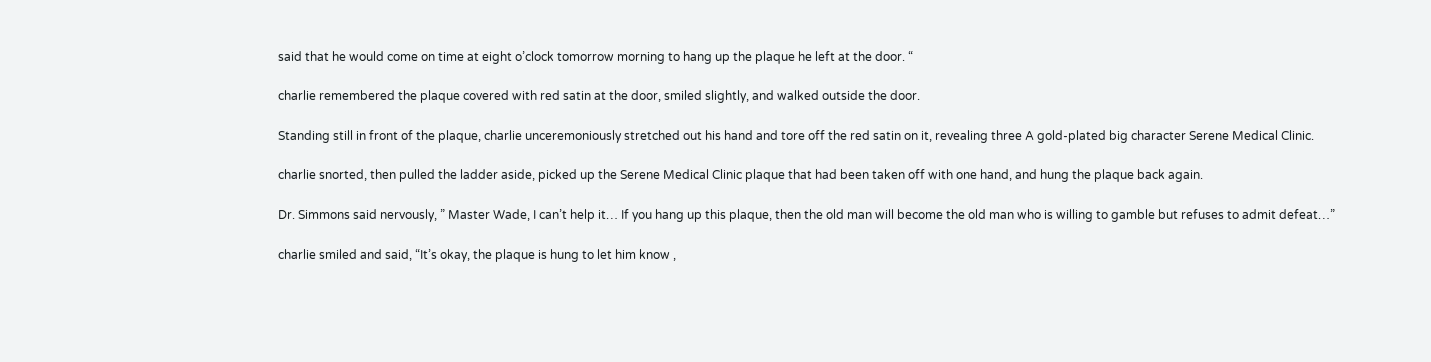said that he would come on time at eight o’clock tomorrow morning to hang up the plaque he left at the door. “

charlie remembered the plaque covered with red satin at the door, smiled slightly, and walked outside the door.

Standing still in front of the plaque, charlie unceremoniously stretched out his hand and tore off the red satin on it, revealing three A gold-plated big character Serene Medical Clinic.

charlie snorted, then pulled the ladder aside, picked up the Serene Medical Clinic plaque that had been taken off with one hand, and hung the plaque back again.

Dr. Simmons said nervously, ” Master Wade, I can’t help it… If you hang up this plaque, then the old man will become the old man who is willing to gamble but refuses to admit defeat…”

charlie smiled and said, “It’s okay, the plaque is hung to let him know ,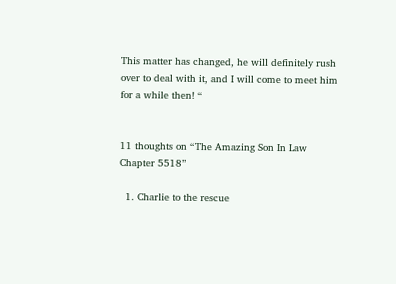This matter has changed, he will definitely rush over to deal with it, and I will come to meet him for a while then! “


11 thoughts on “The Amazing Son In Law Chapter 5518”

  1. Charlie to the rescue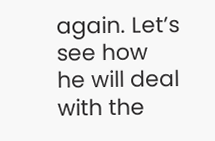again. Let’s see how he will deal with the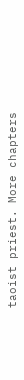taoist priest. More chapters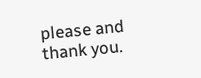please and thank you.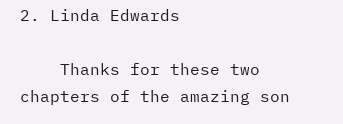2. Linda Edwards

    Thanks for these two chapters of the amazing son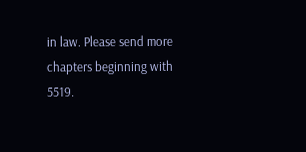in law. Please send more chapters beginning with 5519.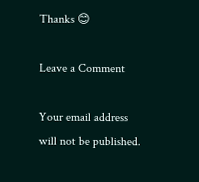Thanks 😊

Leave a Comment

Your email address will not be published.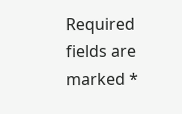Required fields are marked *